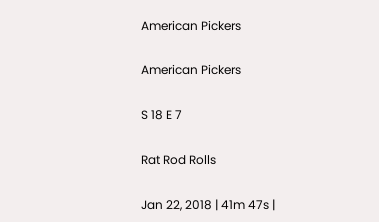American Pickers

American Pickers

S 18 E 7

Rat Rod Rolls

Jan 22, 2018 | 41m 47s |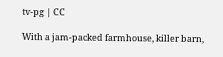tv-pg | CC

With a jam-packed farmhouse, killer barn,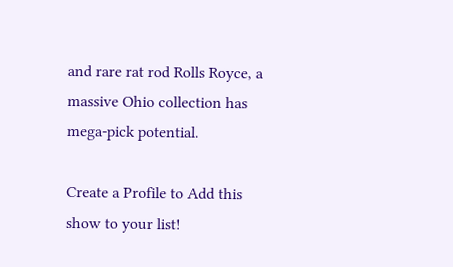and rare rat rod Rolls Royce, a massive Ohio collection has mega-pick potential.

Create a Profile to Add this show to your list!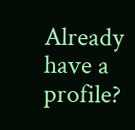Already have a profile?